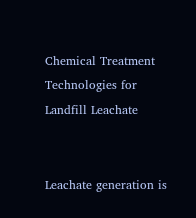Chemical Treatment Technologies for Landfill Leachate


Leachate generation is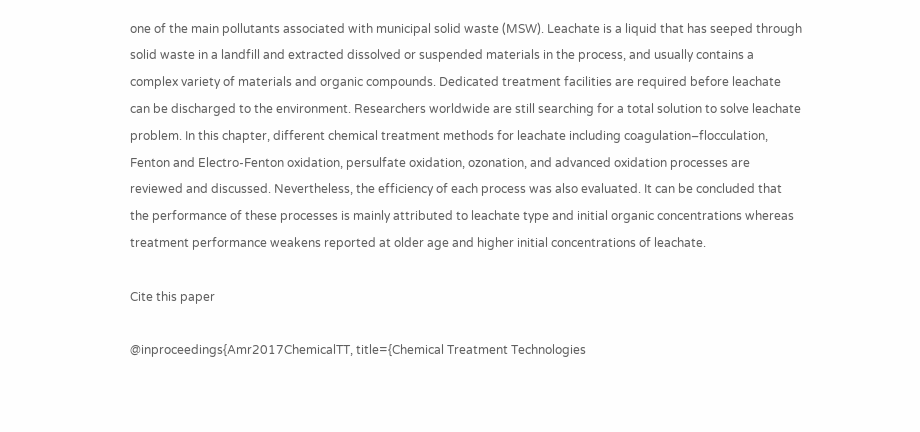one of the main pollutants associated with municipal solid waste (MSW). Leachate is a liquid that has seeped through solid waste in a landfill and extracted dissolved or suspended materials in the process, and usually contains a complex variety of materials and organic compounds. Dedicated treatment facilities are required before leachate can be discharged to the environment. Researchers worldwide are still searching for a total solution to solve leachate problem. In this chapter, different chemical treatment methods for leachate including coagulation–flocculation, Fenton and Electro-Fenton oxidation, persulfate oxidation, ozonation, and advanced oxidation processes are reviewed and discussed. Nevertheless, the efficiency of each process was also evaluated. It can be concluded that the performance of these processes is mainly attributed to leachate type and initial organic concentrations whereas treatment performance weakens reported at older age and higher initial concentrations of leachate.

Cite this paper

@inproceedings{Amr2017ChemicalTT, title={Chemical Treatment Technologies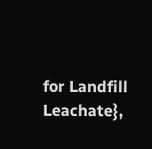for Landfill Leachate},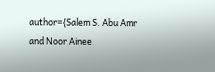author={Salem S. Abu Amr and Noor Ainee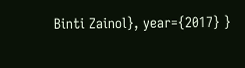Binti Zainol}, year={2017} }